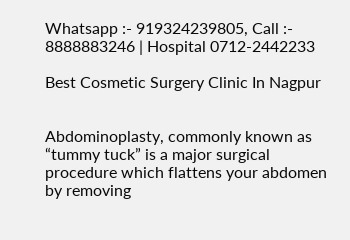Whatsapp :- 919324239805, Call :- 8888883246 | Hospital 0712-2442233

Best Cosmetic Surgery Clinic In Nagpur


Abdominoplasty, commonly known as “tummy tuck” is a major surgical procedure which flattens your abdomen by removing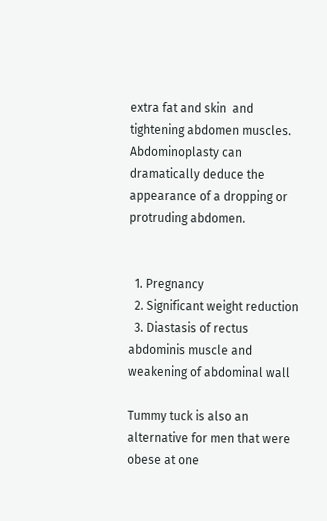extra fat and skin  and tightening abdomen muscles. Abdominoplasty can dramatically deduce the appearance of a dropping or protruding abdomen.


  1. Pregnancy
  2. Significant weight reduction
  3. Diastasis of rectus abdominis muscle and weakening of abdominal wall

Tummy tuck is also an alternative for men that were obese at one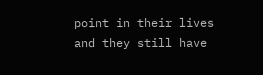point in their lives and they still have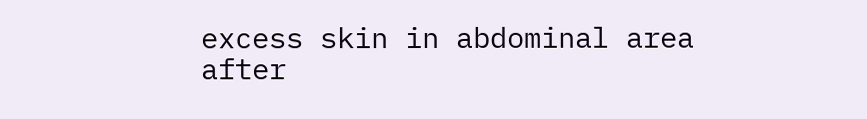excess skin in abdominal area after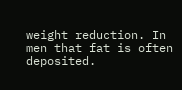weight reduction. In men that fat is often deposited.